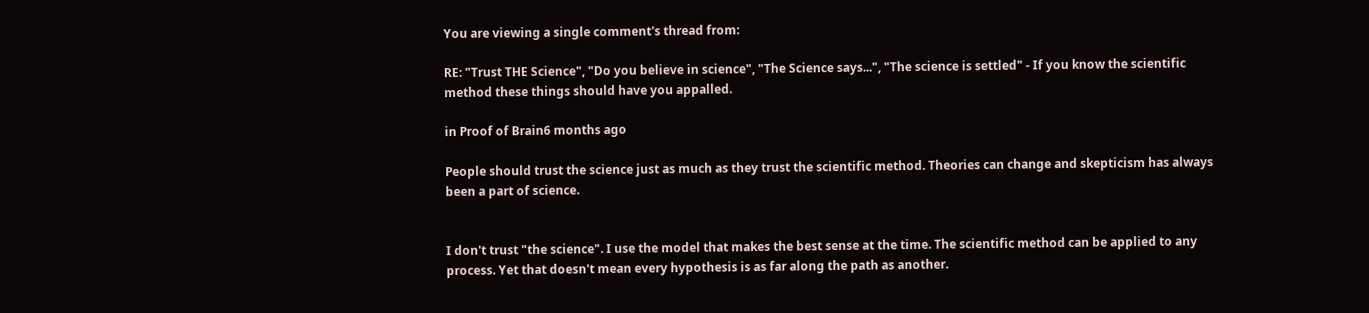You are viewing a single comment's thread from:

RE: "Trust THE Science", "Do you believe in science", "The Science says...", "The science is settled" - If you know the scientific method these things should have you appalled.

in Proof of Brain6 months ago

People should trust the science just as much as they trust the scientific method. Theories can change and skepticism has always been a part of science.


I don't trust "the science". I use the model that makes the best sense at the time. The scientific method can be applied to any process. Yet that doesn't mean every hypothesis is as far along the path as another.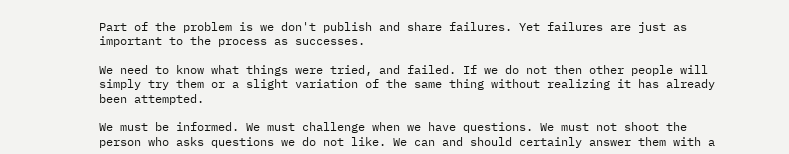Part of the problem is we don't publish and share failures. Yet failures are just as important to the process as successes.

We need to know what things were tried, and failed. If we do not then other people will simply try them or a slight variation of the same thing without realizing it has already been attempted.

We must be informed. We must challenge when we have questions. We must not shoot the person who asks questions we do not like. We can and should certainly answer them with a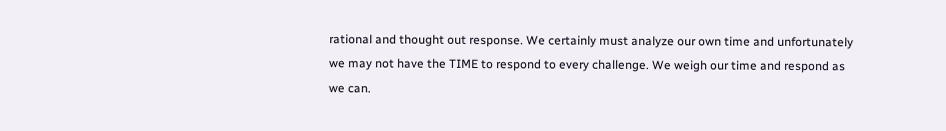rational and thought out response. We certainly must analyze our own time and unfortunately we may not have the TIME to respond to every challenge. We weigh our time and respond as we can.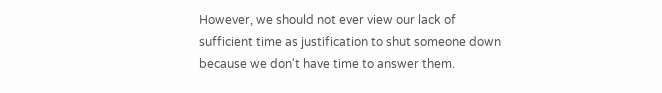However, we should not ever view our lack of sufficient time as justification to shut someone down because we don't have time to answer them.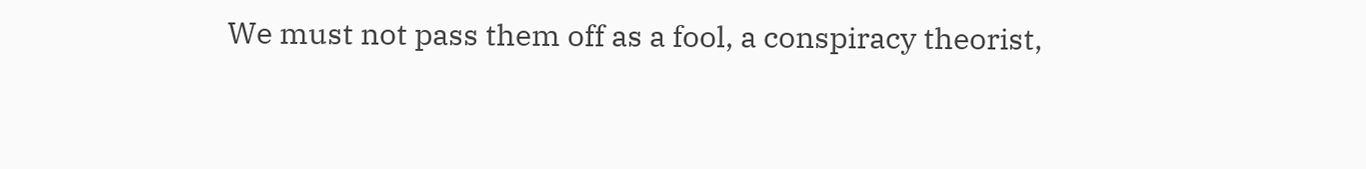We must not pass them off as a fool, a conspiracy theorist,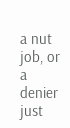a nut job, or a denier just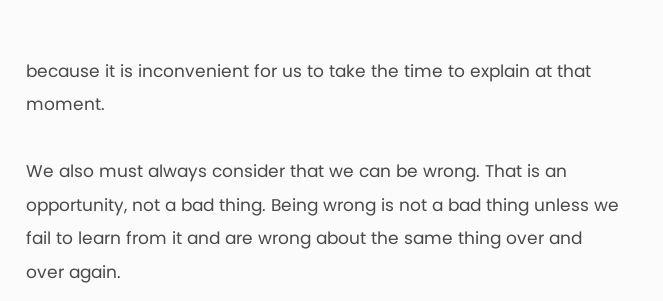because it is inconvenient for us to take the time to explain at that moment.

We also must always consider that we can be wrong. That is an opportunity, not a bad thing. Being wrong is not a bad thing unless we fail to learn from it and are wrong about the same thing over and over again.